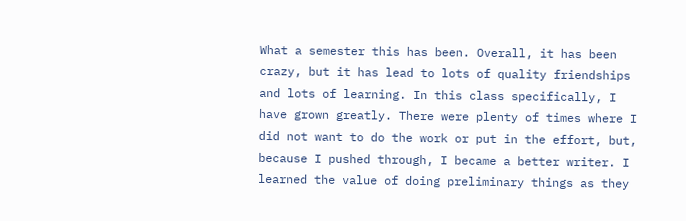What a semester this has been. Overall, it has been crazy, but it has lead to lots of quality friendships and lots of learning. In this class specifically, I have grown greatly. There were plenty of times where I did not want to do the work or put in the effort, but, because I pushed through, I became a better writer. I learned the value of doing preliminary things as they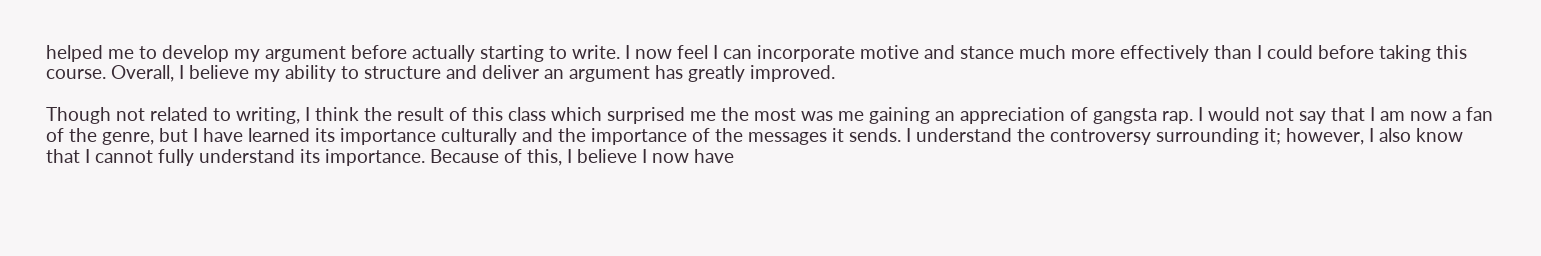helped me to develop my argument before actually starting to write. I now feel I can incorporate motive and stance much more effectively than I could before taking this course. Overall, I believe my ability to structure and deliver an argument has greatly improved.

Though not related to writing, I think the result of this class which surprised me the most was me gaining an appreciation of gangsta rap. I would not say that I am now a fan of the genre, but I have learned its importance culturally and the importance of the messages it sends. I understand the controversy surrounding it; however, I also know that I cannot fully understand its importance. Because of this, I believe I now have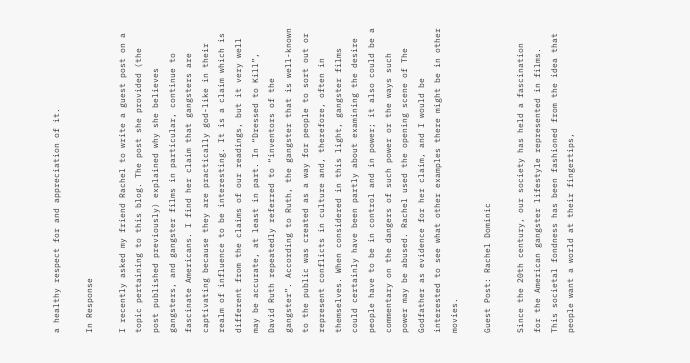a healthy respect for and appreciation of it.

In Response

I recently asked my friend Rachel to write a guest post on a topic pertaining to this blog. The post she provided (the post published previously) explained why she believes gangsters, and gangster films in particular, continue to fascinate Americans. I find her claim that gangsters are captivating because they are practically god-like in their realm of influence to be interesting. It is a claim which is different from the claims of our readings, but it very well may be accurate, at least in part. In “Dressed to Kill”, David Ruth repeatedly referred to “inventors of the gangster”. According to Ruth, the gangster that is well-known to the public was created as a way for people to sort out or represent conflicts in culture and, therefore, often in themselves. When considered in this light, gangster films could certainly have been partly about examining the desire people have to be in control and in power; it also could be a commentary on the dangers of such power or the ways such power may be abused. Rachel used the opening scene of The Godfather as evidence for her claim, and I would be interested to see what other examples there might be in other movies.

Guest Post: Rachel Dominic

Since the 20th century, our society has held a fascination for the American gangster lifestyle represented in films. This societal fondness has been fashioned from the idea that people want a world at their fingertips,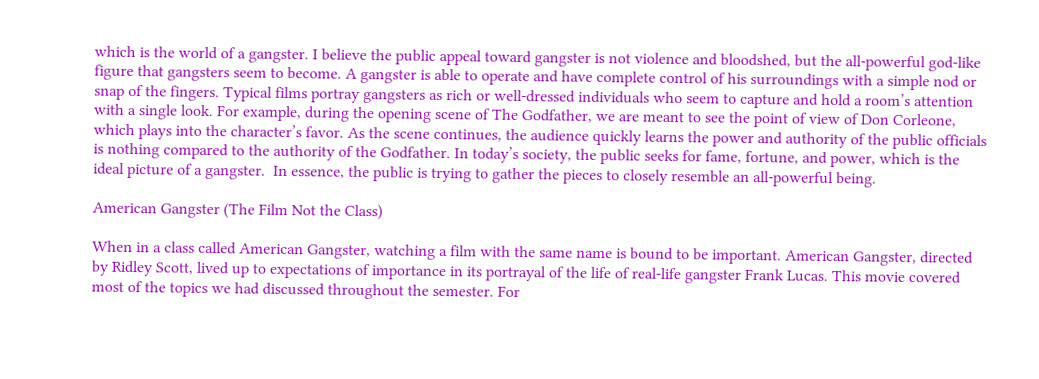which is the world of a gangster. I believe the public appeal toward gangster is not violence and bloodshed, but the all-powerful god-like figure that gangsters seem to become. A gangster is able to operate and have complete control of his surroundings with a simple nod or snap of the fingers. Typical films portray gangsters as rich or well-dressed individuals who seem to capture and hold a room’s attention with a single look. For example, during the opening scene of The Godfather, we are meant to see the point of view of Don Corleone, which plays into the character’s favor. As the scene continues, the audience quickly learns the power and authority of the public officials is nothing compared to the authority of the Godfather. In today’s society, the public seeks for fame, fortune, and power, which is the ideal picture of a gangster.  In essence, the public is trying to gather the pieces to closely resemble an all-powerful being.

American Gangster (The Film Not the Class)

When in a class called American Gangster, watching a film with the same name is bound to be important. American Gangster, directed by Ridley Scott, lived up to expectations of importance in its portrayal of the life of real-life gangster Frank Lucas. This movie covered most of the topics we had discussed throughout the semester. For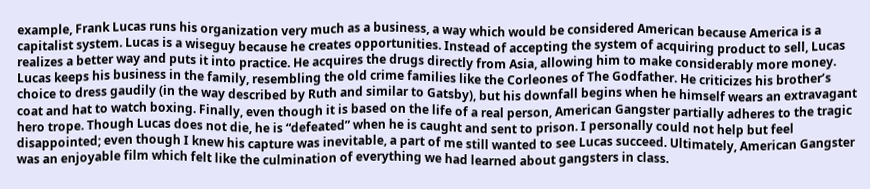example, Frank Lucas runs his organization very much as a business, a way which would be considered American because America is a capitalist system. Lucas is a wiseguy because he creates opportunities. Instead of accepting the system of acquiring product to sell, Lucas realizes a better way and puts it into practice. He acquires the drugs directly from Asia, allowing him to make considerably more money. Lucas keeps his business in the family, resembling the old crime families like the Corleones of The Godfather. He criticizes his brother’s choice to dress gaudily (in the way described by Ruth and similar to Gatsby), but his downfall begins when he himself wears an extravagant coat and hat to watch boxing. Finally, even though it is based on the life of a real person, American Gangster partially adheres to the tragic hero trope. Though Lucas does not die, he is “defeated” when he is caught and sent to prison. I personally could not help but feel disappointed; even though I knew his capture was inevitable, a part of me still wanted to see Lucas succeed. Ultimately, American Gangster was an enjoyable film which felt like the culmination of everything we had learned about gangsters in class.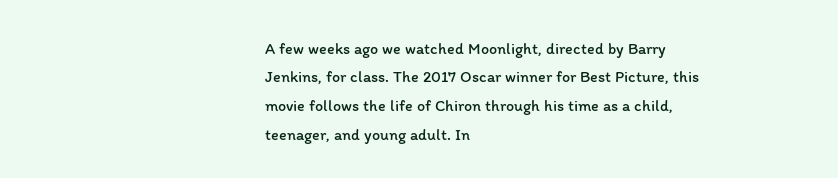A few weeks ago we watched Moonlight, directed by Barry Jenkins, for class. The 2017 Oscar winner for Best Picture, this movie follows the life of Chiron through his time as a child, teenager, and young adult. In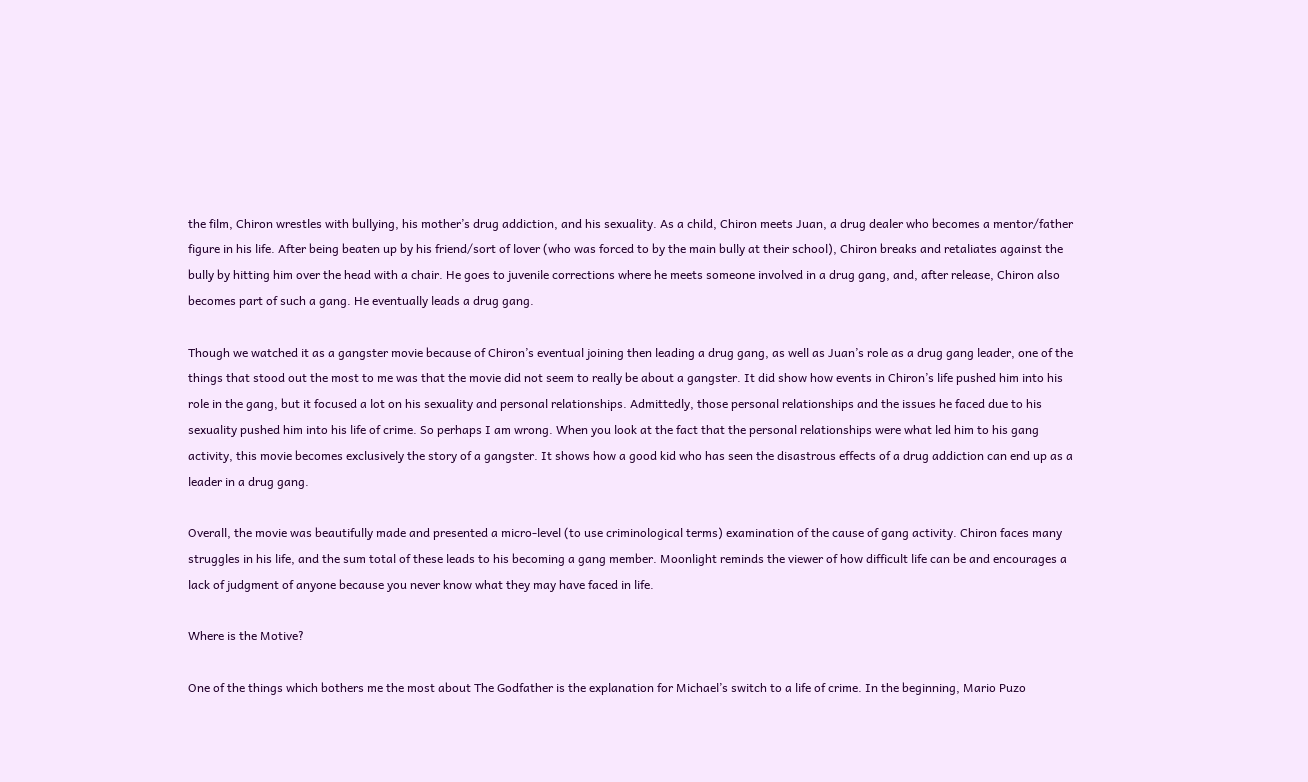the film, Chiron wrestles with bullying, his mother’s drug addiction, and his sexuality. As a child, Chiron meets Juan, a drug dealer who becomes a mentor/father figure in his life. After being beaten up by his friend/sort of lover (who was forced to by the main bully at their school), Chiron breaks and retaliates against the bully by hitting him over the head with a chair. He goes to juvenile corrections where he meets someone involved in a drug gang, and, after release, Chiron also becomes part of such a gang. He eventually leads a drug gang.

Though we watched it as a gangster movie because of Chiron’s eventual joining then leading a drug gang, as well as Juan’s role as a drug gang leader, one of the things that stood out the most to me was that the movie did not seem to really be about a gangster. It did show how events in Chiron’s life pushed him into his role in the gang, but it focused a lot on his sexuality and personal relationships. Admittedly, those personal relationships and the issues he faced due to his sexuality pushed him into his life of crime. So perhaps I am wrong. When you look at the fact that the personal relationships were what led him to his gang activity, this movie becomes exclusively the story of a gangster. It shows how a good kid who has seen the disastrous effects of a drug addiction can end up as a leader in a drug gang.

Overall, the movie was beautifully made and presented a micro-level (to use criminological terms) examination of the cause of gang activity. Chiron faces many struggles in his life, and the sum total of these leads to his becoming a gang member. Moonlight reminds the viewer of how difficult life can be and encourages a lack of judgment of anyone because you never know what they may have faced in life.

Where is the Motive?

One of the things which bothers me the most about The Godfather is the explanation for Michael’s switch to a life of crime. In the beginning, Mario Puzo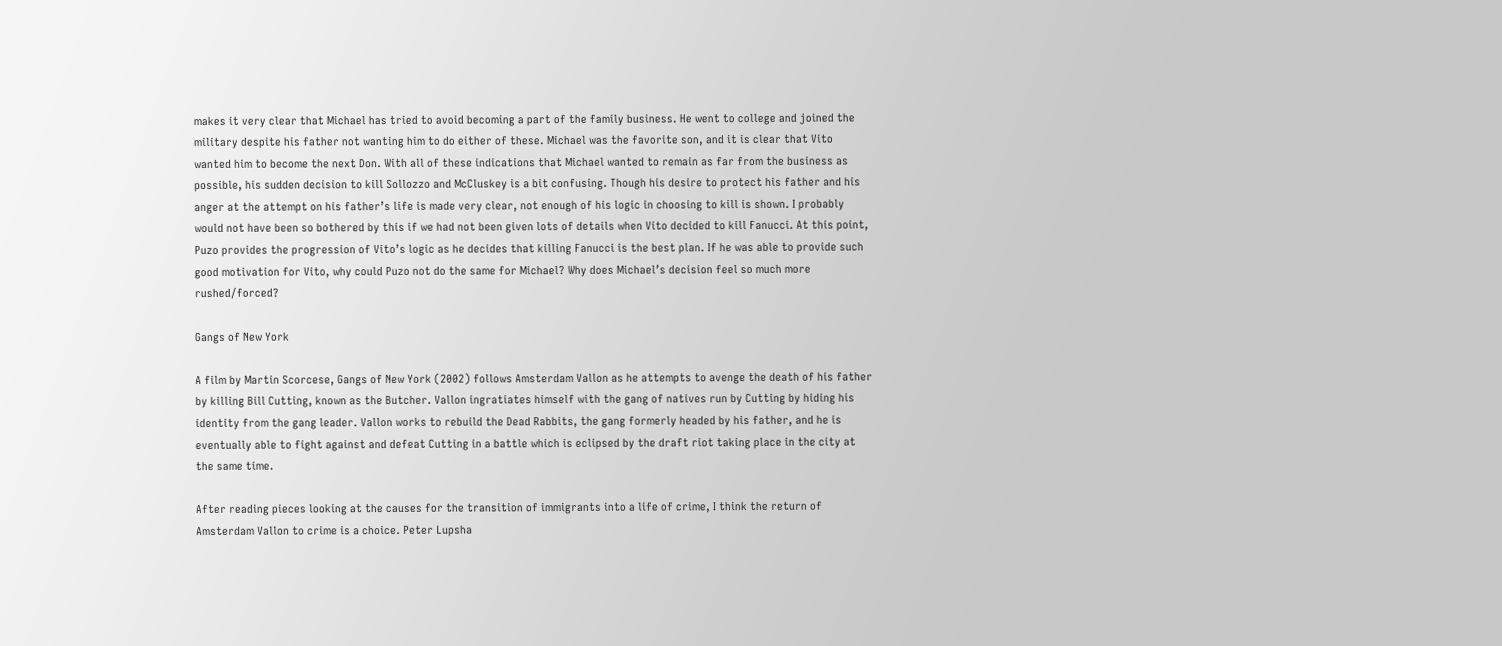makes it very clear that Michael has tried to avoid becoming a part of the family business. He went to college and joined the military despite his father not wanting him to do either of these. Michael was the favorite son, and it is clear that Vito wanted him to become the next Don. With all of these indications that Michael wanted to remain as far from the business as possible, his sudden decision to kill Sollozzo and McCluskey is a bit confusing. Though his desire to protect his father and his anger at the attempt on his father’s life is made very clear, not enough of his logic in choosing to kill is shown. I probably would not have been so bothered by this if we had not been given lots of details when Vito decided to kill Fanucci. At this point, Puzo provides the progression of Vito’s logic as he decides that killing Fanucci is the best plan. If he was able to provide such good motivation for Vito, why could Puzo not do the same for Michael? Why does Michael’s decision feel so much more rushed/forced?

Gangs of New York

A film by Martin Scorcese, Gangs of New York (2002) follows Amsterdam Vallon as he attempts to avenge the death of his father by killing Bill Cutting, known as the Butcher. Vallon ingratiates himself with the gang of natives run by Cutting by hiding his identity from the gang leader. Vallon works to rebuild the Dead Rabbits, the gang formerly headed by his father, and he is eventually able to fight against and defeat Cutting in a battle which is eclipsed by the draft riot taking place in the city at the same time.

After reading pieces looking at the causes for the transition of immigrants into a life of crime, I think the return of Amsterdam Vallon to crime is a choice. Peter Lupsha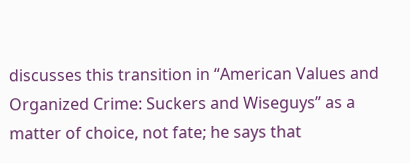discusses this transition in “American Values and Organized Crime: Suckers and Wiseguys” as a matter of choice, not fate; he says that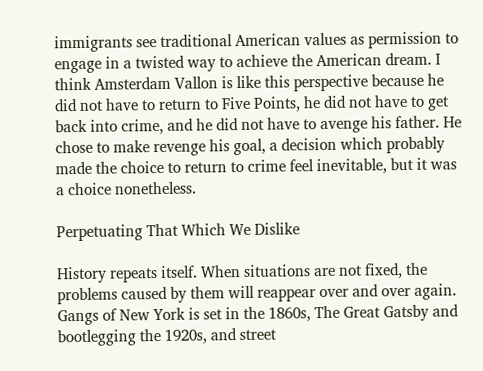immigrants see traditional American values as permission to engage in a twisted way to achieve the American dream. I think Amsterdam Vallon is like this perspective because he did not have to return to Five Points, he did not have to get back into crime, and he did not have to avenge his father. He chose to make revenge his goal, a decision which probably made the choice to return to crime feel inevitable, but it was a choice nonetheless.

Perpetuating That Which We Dislike

History repeats itself. When situations are not fixed, the problems caused by them will reappear over and over again. Gangs of New York is set in the 1860s, The Great Gatsby and bootlegging the 1920s, and street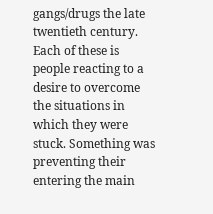gangs/drugs the late twentieth century. Each of these is people reacting to a desire to overcome the situations in which they were stuck. Something was preventing their entering the main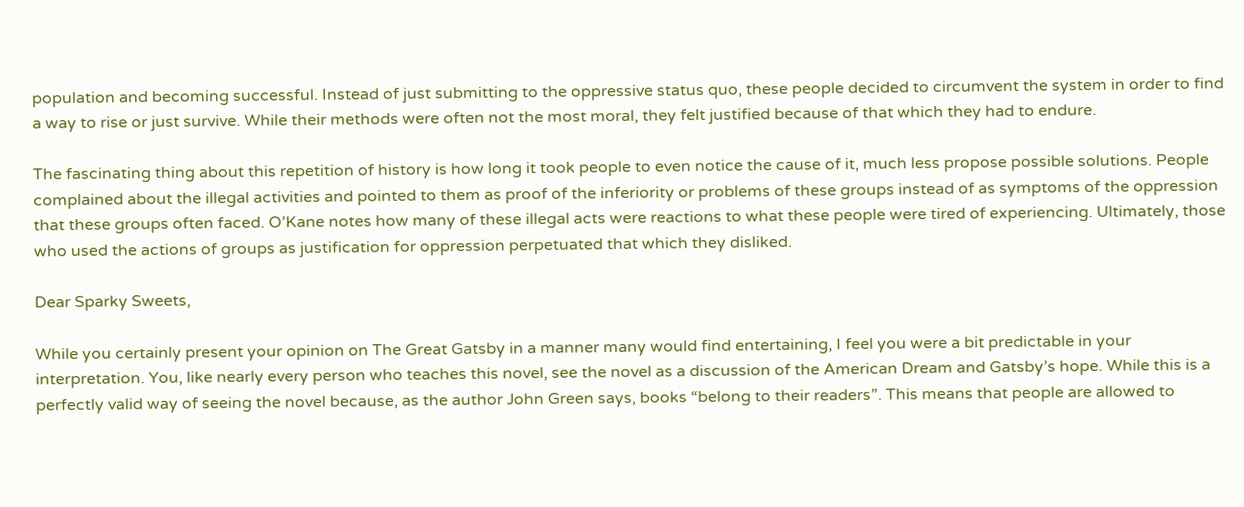population and becoming successful. Instead of just submitting to the oppressive status quo, these people decided to circumvent the system in order to find a way to rise or just survive. While their methods were often not the most moral, they felt justified because of that which they had to endure.

The fascinating thing about this repetition of history is how long it took people to even notice the cause of it, much less propose possible solutions. People complained about the illegal activities and pointed to them as proof of the inferiority or problems of these groups instead of as symptoms of the oppression that these groups often faced. O’Kane notes how many of these illegal acts were reactions to what these people were tired of experiencing. Ultimately, those who used the actions of groups as justification for oppression perpetuated that which they disliked.

Dear Sparky Sweets,

While you certainly present your opinion on The Great Gatsby in a manner many would find entertaining, I feel you were a bit predictable in your interpretation. You, like nearly every person who teaches this novel, see the novel as a discussion of the American Dream and Gatsby’s hope. While this is a perfectly valid way of seeing the novel because, as the author John Green says, books “belong to their readers”. This means that people are allowed to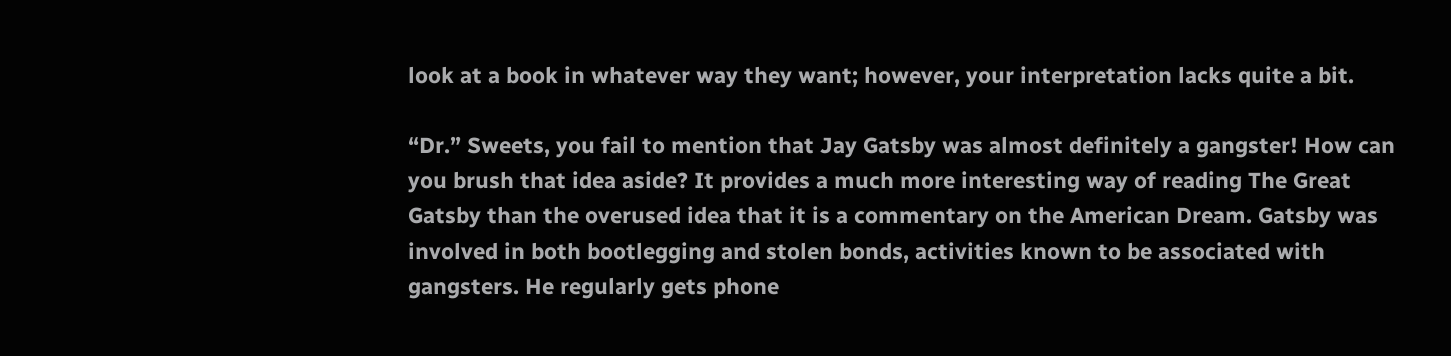look at a book in whatever way they want; however, your interpretation lacks quite a bit.

“Dr.” Sweets, you fail to mention that Jay Gatsby was almost definitely a gangster! How can you brush that idea aside? It provides a much more interesting way of reading The Great Gatsby than the overused idea that it is a commentary on the American Dream. Gatsby was involved in both bootlegging and stolen bonds, activities known to be associated with gangsters. He regularly gets phone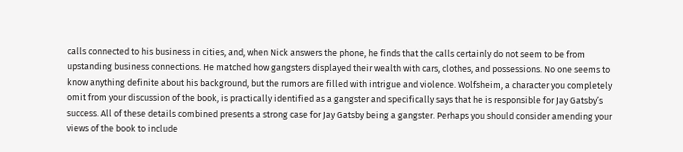calls connected to his business in cities, and, when Nick answers the phone, he finds that the calls certainly do not seem to be from upstanding business connections. He matched how gangsters displayed their wealth with cars, clothes, and possessions. No one seems to know anything definite about his background, but the rumors are filled with intrigue and violence. Wolfsheim, a character you completely omit from your discussion of the book, is practically identified as a gangster and specifically says that he is responsible for Jay Gatsby’s success. All of these details combined presents a strong case for Jay Gatsby being a gangster. Perhaps you should consider amending your views of the book to include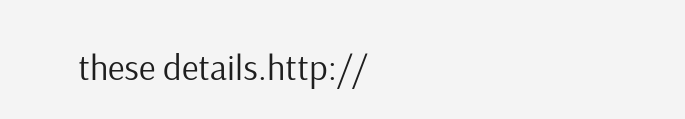these details.http://